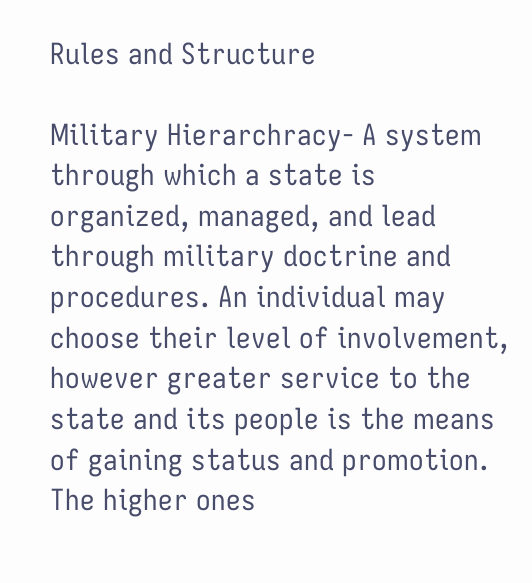Rules and Structure

Military Hierarchracy- A system through which a state is organized, managed, and lead through military doctrine and procedures. An individual may choose their level of involvement, however greater service to the state and its people is the means of gaining status and promotion. The higher ones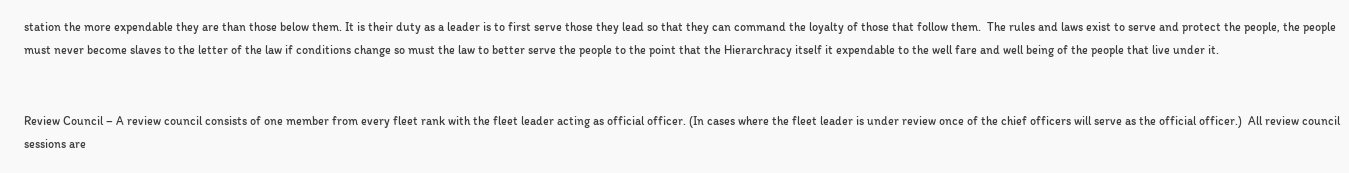station the more expendable they are than those below them. It is their duty as a leader is to first serve those they lead so that they can command the loyalty of those that follow them.  The rules and laws exist to serve and protect the people, the people must never become slaves to the letter of the law if conditions change so must the law to better serve the people to the point that the Hierarchracy itself it expendable to the well fare and well being of the people that live under it.


Review Council – A review council consists of one member from every fleet rank with the fleet leader acting as official officer. (In cases where the fleet leader is under review once of the chief officers will serve as the official officer.)  All review council sessions are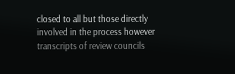closed to all but those directly involved in the process however transcripts of review councils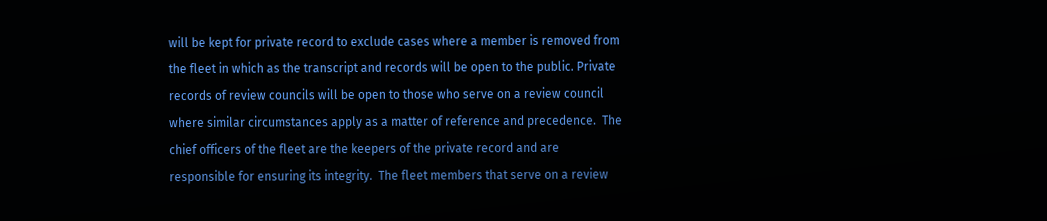will be kept for private record to exclude cases where a member is removed from the fleet in which as the transcript and records will be open to the public. Private records of review councils will be open to those who serve on a review council where similar circumstances apply as a matter of reference and precedence.  The chief officers of the fleet are the keepers of the private record and are responsible for ensuring its integrity.  The fleet members that serve on a review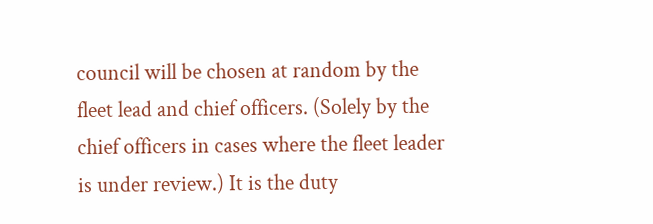council will be chosen at random by the fleet lead and chief officers. (Solely by the chief officers in cases where the fleet leader is under review.) It is the duty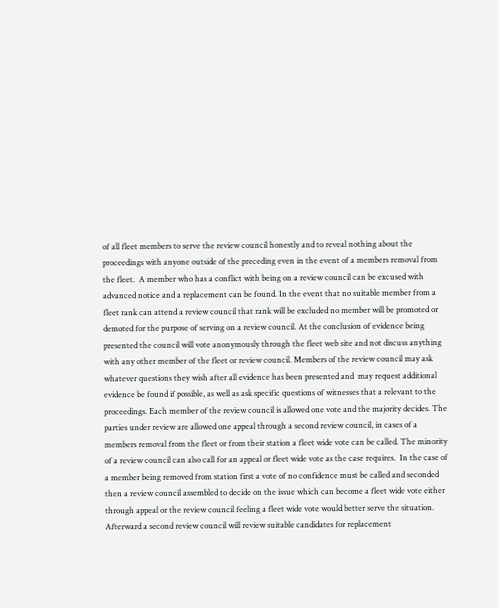of all fleet members to serve the review council honestly and to reveal nothing about the proceedings with anyone outside of the preceding even in the event of a members removal from the fleet.  A member who has a conflict with being on a review council can be excused with advanced notice and a replacement can be found. In the event that no suitable member from a fleet rank can attend a review council that rank will be excluded no member will be promoted or demoted for the purpose of serving on a review council. At the conclusion of evidence being presented the council will vote anonymously through the fleet web site and not discuss anything with any other member of the fleet or review council. Members of the review council may ask whatever questions they wish after all evidence has been presented and  may request additional evidence be found if possible, as well as ask specific questions of witnesses that a relevant to the proceedings. Each member of the review council is allowed one vote and the majority decides. The parties under review are allowed one appeal through a second review council, in cases of a members removal from the fleet or from their station a fleet wide vote can be called. The minority of a review council can also call for an appeal or fleet wide vote as the case requires.  In the case of a member being removed from station first a vote of no confidence must be called and seconded then a review council assembled to decide on the issue which can become a fleet wide vote either through appeal or the review council feeling a fleet wide vote would better serve the situation. Afterward a second review council will review suitable candidates for replacement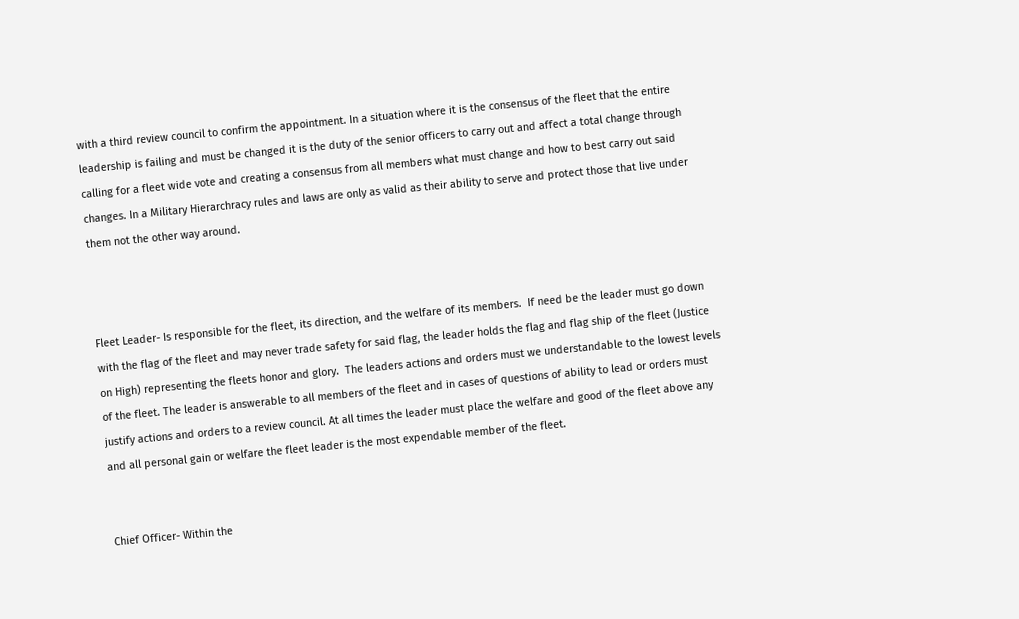with a third review council to confirm the appointment. In a situation where it is the consensus of the fleet that the entire leadership is failing and must be changed it is the duty of the senior officers to carry out and affect a total change through calling for a fleet wide vote and creating a consensus from all members what must change and how to best carry out said changes. In a Military Hierarchracy rules and laws are only as valid as their ability to serve and protect those that live under them not the other way around.



Fleet Leader- Is responsible for the fleet, its direction, and the welfare of its members.  If need be the leader must go down with the flag of the fleet and may never trade safety for said flag, the leader holds the flag and flag ship of the fleet (Justice on High) representing the fleets honor and glory.  The leaders actions and orders must we understandable to the lowest levels of the fleet. The leader is answerable to all members of the fleet and in cases of questions of ability to lead or orders must justify actions and orders to a review council. At all times the leader must place the welfare and good of the fleet above any and all personal gain or welfare the fleet leader is the most expendable member of the fleet.


Chief Officer- Within the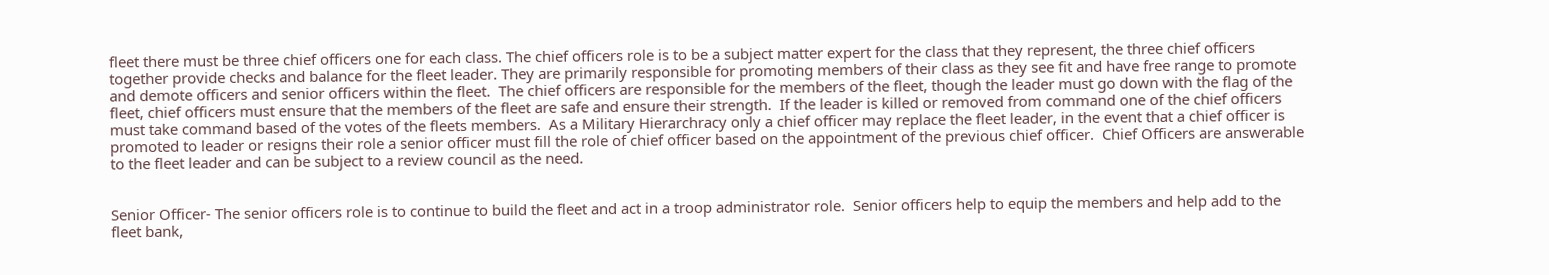fleet there must be three chief officers one for each class. The chief officers role is to be a subject matter expert for the class that they represent, the three chief officers together provide checks and balance for the fleet leader. They are primarily responsible for promoting members of their class as they see fit and have free range to promote and demote officers and senior officers within the fleet.  The chief officers are responsible for the members of the fleet, though the leader must go down with the flag of the fleet, chief officers must ensure that the members of the fleet are safe and ensure their strength.  If the leader is killed or removed from command one of the chief officers must take command based of the votes of the fleets members.  As a Military Hierarchracy only a chief officer may replace the fleet leader, in the event that a chief officer is promoted to leader or resigns their role a senior officer must fill the role of chief officer based on the appointment of the previous chief officer.  Chief Officers are answerable to the fleet leader and can be subject to a review council as the need.


Senior Officer- The senior officers role is to continue to build the fleet and act in a troop administrator role.  Senior officers help to equip the members and help add to the fleet bank,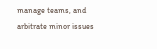manage teams, and arbitrate minor issues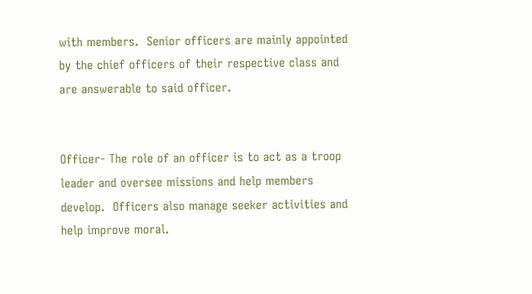with members.  Senior officers are mainly appointed by the chief officers of their respective class and are answerable to said officer.


Officer- The role of an officer is to act as a troop leader and oversee missions and help members develop.  Officers also manage seeker activities and help improve moral.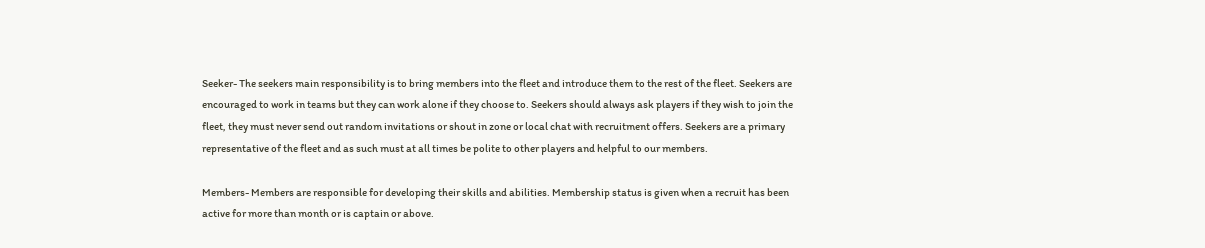Seeker- The seekers main responsibility is to bring members into the fleet and introduce them to the rest of the fleet. Seekers are encouraged to work in teams but they can work alone if they choose to. Seekers should always ask players if they wish to join the fleet, they must never send out random invitations or shout in zone or local chat with recruitment offers. Seekers are a primary representative of the fleet and as such must at all times be polite to other players and helpful to our members.

Members- Members are responsible for developing their skills and abilities. Membership status is given when a recruit has been active for more than month or is captain or above.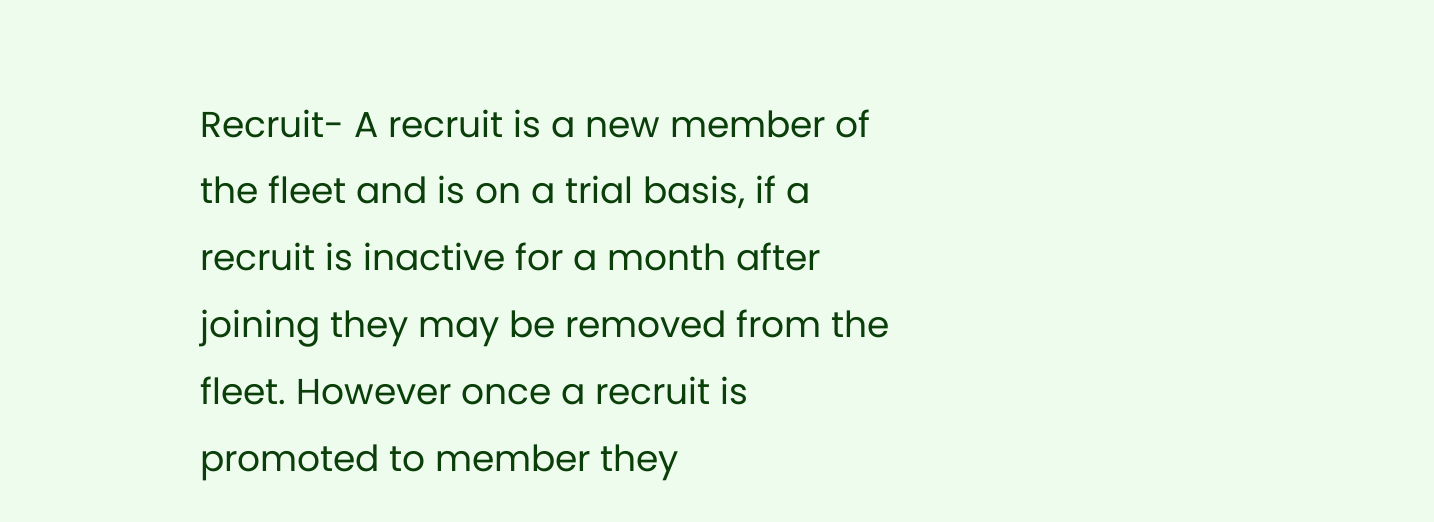Recruit- A recruit is a new member of the fleet and is on a trial basis, if a recruit is inactive for a month after joining they may be removed from the fleet. However once a recruit is promoted to member they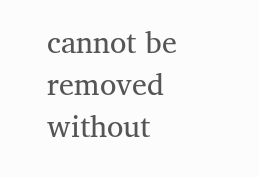cannot be removed without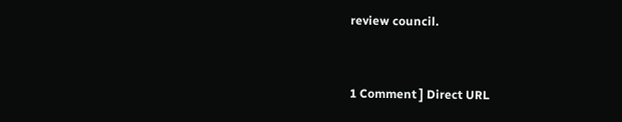review council.



1 Comment ] Direct URL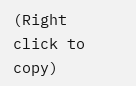(Right click to copy)